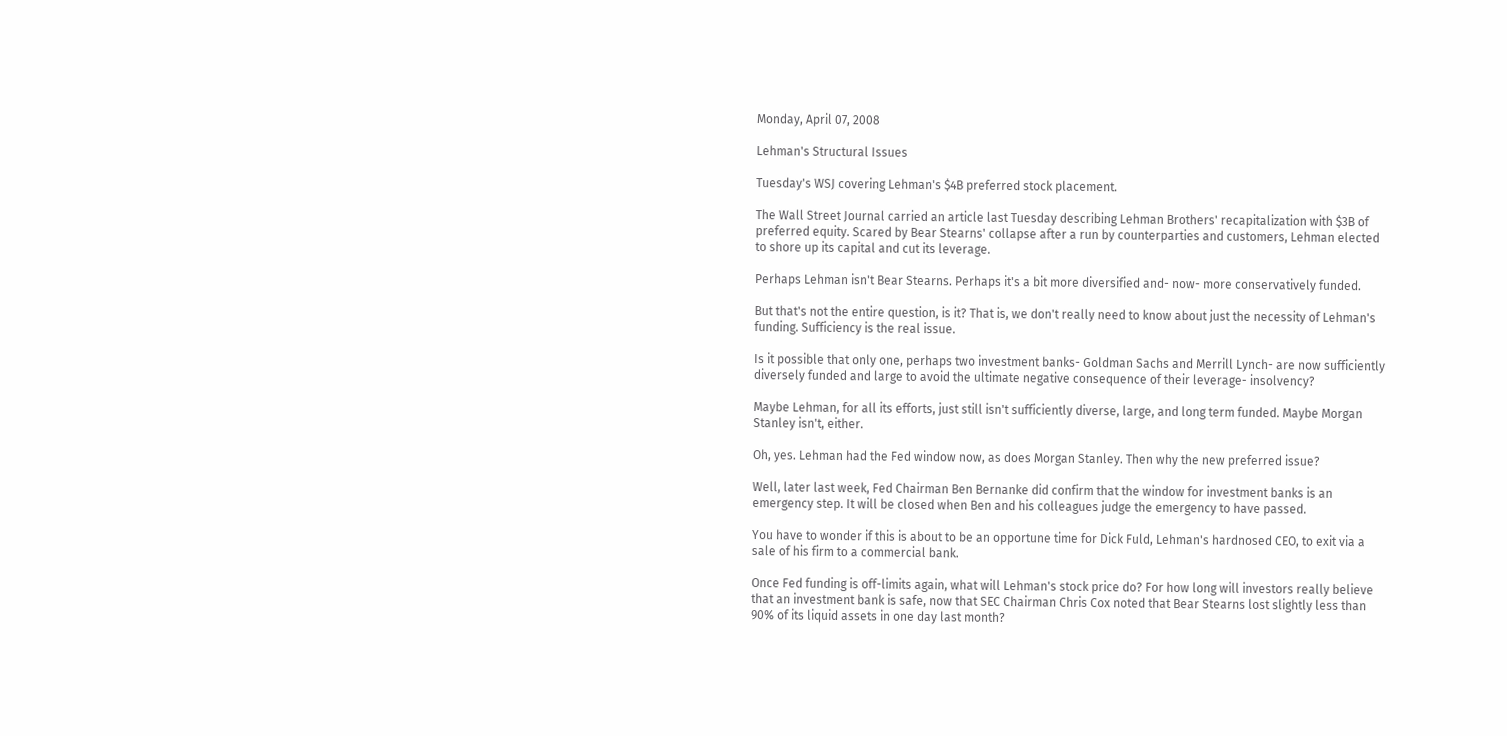Monday, April 07, 2008

Lehman's Structural Issues

Tuesday's WSJ covering Lehman's $4B preferred stock placement.

The Wall Street Journal carried an article last Tuesday describing Lehman Brothers' recapitalization with $3B of preferred equity. Scared by Bear Stearns' collapse after a run by counterparties and customers, Lehman elected to shore up its capital and cut its leverage.

Perhaps Lehman isn't Bear Stearns. Perhaps it's a bit more diversified and- now- more conservatively funded.

But that's not the entire question, is it? That is, we don't really need to know about just the necessity of Lehman's funding. Sufficiency is the real issue.

Is it possible that only one, perhaps two investment banks- Goldman Sachs and Merrill Lynch- are now sufficiently diversely funded and large to avoid the ultimate negative consequence of their leverage- insolvency?

Maybe Lehman, for all its efforts, just still isn't sufficiently diverse, large, and long term funded. Maybe Morgan Stanley isn't, either.

Oh, yes. Lehman had the Fed window now, as does Morgan Stanley. Then why the new preferred issue?

Well, later last week, Fed Chairman Ben Bernanke did confirm that the window for investment banks is an emergency step. It will be closed when Ben and his colleagues judge the emergency to have passed.

You have to wonder if this is about to be an opportune time for Dick Fuld, Lehman's hardnosed CEO, to exit via a sale of his firm to a commercial bank.

Once Fed funding is off-limits again, what will Lehman's stock price do? For how long will investors really believe that an investment bank is safe, now that SEC Chairman Chris Cox noted that Bear Stearns lost slightly less than 90% of its liquid assets in one day last month?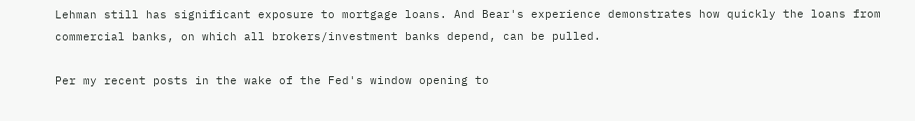Lehman still has significant exposure to mortgage loans. And Bear's experience demonstrates how quickly the loans from commercial banks, on which all brokers/investment banks depend, can be pulled.

Per my recent posts in the wake of the Fed's window opening to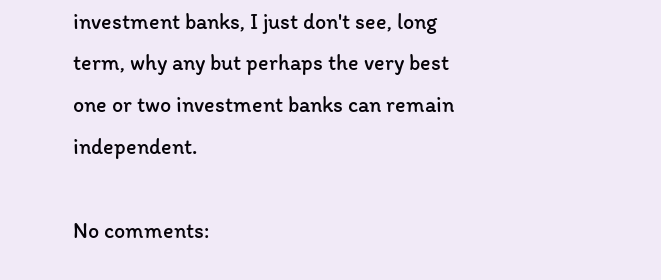investment banks, I just don't see, long term, why any but perhaps the very best one or two investment banks can remain independent.

No comments: